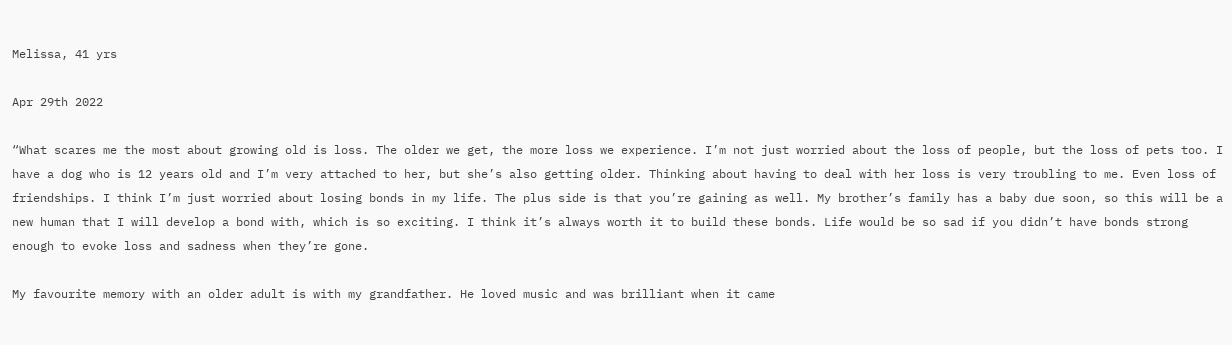Melissa, 41 yrs

Apr 29th 2022

“What scares me the most about growing old is loss. The older we get, the more loss we experience. I’m not just worried about the loss of people, but the loss of pets too. I have a dog who is 12 years old and I’m very attached to her, but she’s also getting older. Thinking about having to deal with her loss is very troubling to me. Even loss of friendships. I think I’m just worried about losing bonds in my life. The plus side is that you’re gaining as well. My brother’s family has a baby due soon, so this will be a new human that I will develop a bond with, which is so exciting. I think it’s always worth it to build these bonds. Life would be so sad if you didn’t have bonds strong enough to evoke loss and sadness when they’re gone.

My favourite memory with an older adult is with my grandfather. He loved music and was brilliant when it came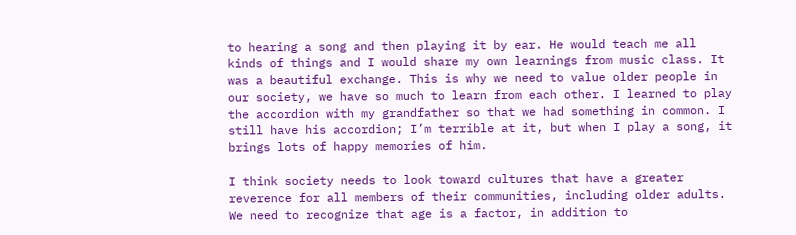to hearing a song and then playing it by ear. He would teach me all kinds of things and I would share my own learnings from music class. It was a beautiful exchange. This is why we need to value older people in our society, we have so much to learn from each other. I learned to play the accordion with my grandfather so that we had something in common. I still have his accordion; I’m terrible at it, but when I play a song, it brings lots of happy memories of him.

I think society needs to look toward cultures that have a greater reverence for all members of their communities, including older adults. We need to recognize that age is a factor, in addition to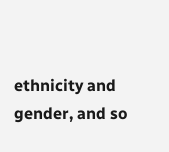ethnicity and gender, and so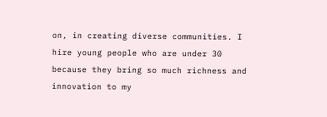on, in creating diverse communities. I hire young people who are under 30 because they bring so much richness and innovation to my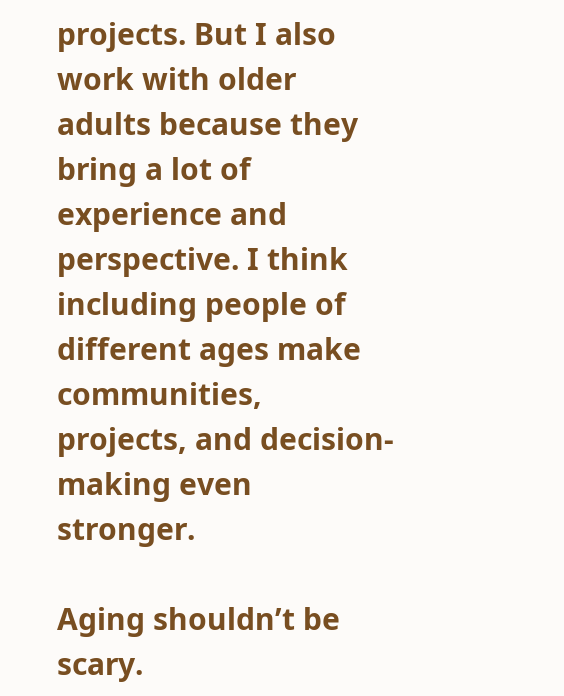projects. But I also work with older adults because they bring a lot of experience and perspective. I think including people of different ages make communities, projects, and decision-making even stronger.

Aging shouldn’t be scary.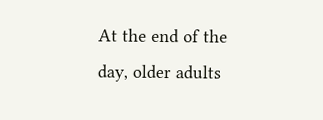At the end of the day, older adults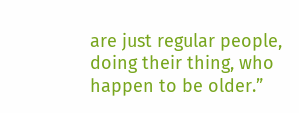are just regular people, doing their thing, who happen to be older.”